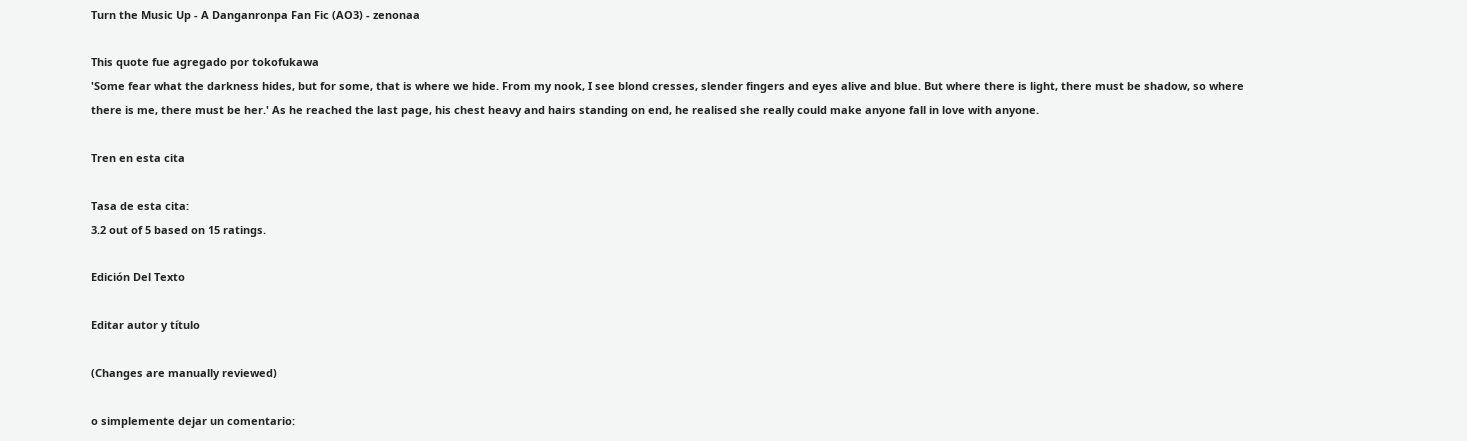Turn the Music Up - A Danganronpa Fan Fic (AO3) - zenonaa

This quote fue agregado por tokofukawa
'Some fear what the darkness hides, but for some, that is where we hide. From my nook, I see blond cresses, slender fingers and eyes alive and blue. But where there is light, there must be shadow, so where there is me, there must be her.' As he reached the last page, his chest heavy and hairs standing on end, he realised she really could make anyone fall in love with anyone.

Tren en esta cita

Tasa de esta cita:
3.2 out of 5 based on 15 ratings.

Edición Del Texto

Editar autor y título

(Changes are manually reviewed)

o simplemente dejar un comentario: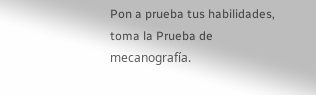Pon a prueba tus habilidades, toma la Prueba de mecanografía.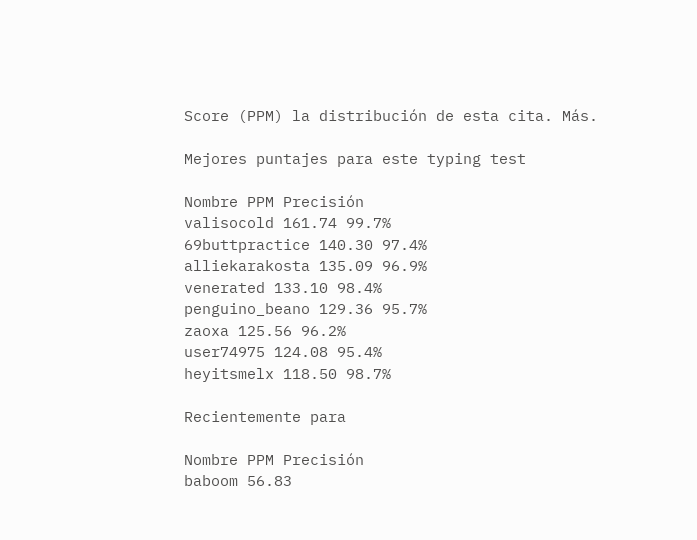Score (PPM) la distribución de esta cita. Más.

Mejores puntajes para este typing test

Nombre PPM Precisión
valisocold 161.74 99.7%
69buttpractice 140.30 97.4%
alliekarakosta 135.09 96.9%
venerated 133.10 98.4%
penguino_beano 129.36 95.7%
zaoxa 125.56 96.2%
user74975 124.08 95.4%
heyitsmelx 118.50 98.7%

Recientemente para

Nombre PPM Precisión
baboom 56.83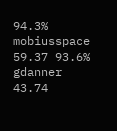94.3%
mobiusspace 59.37 93.6%
gdanner 43.74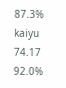87.3%
kaiyu 74.17 92.0%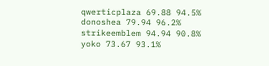qwerticplaza 69.88 94.5%
donoshea 79.94 96.2%
strikeemblem 94.94 90.8%
yoko 73.67 93.1%